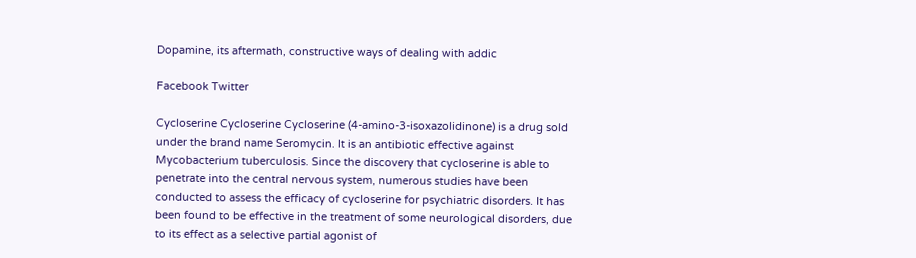Dopamine, its aftermath, constructive ways of dealing with addic

Facebook Twitter

Cycloserine Cycloserine Cycloserine (4-amino-3-isoxazolidinone) is a drug sold under the brand name Seromycin. It is an antibiotic effective against Mycobacterium tuberculosis. Since the discovery that cycloserine is able to penetrate into the central nervous system, numerous studies have been conducted to assess the efficacy of cycloserine for psychiatric disorders. It has been found to be effective in the treatment of some neurological disorders, due to its effect as a selective partial agonist of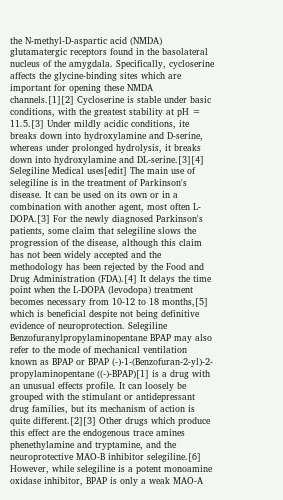the N-methyl-D-aspartic acid (NMDA) glutamatergic receptors found in the basolateral nucleus of the amygdala. Specifically, cycloserine affects the glycine-binding sites which are important for opening these NMDA channels.[1][2] Cycloserine is stable under basic conditions, with the greatest stability at pH = 11.5.[3] Under mildly acidic conditions, ite breaks down into hydroxylamine and D-serine, whereas under prolonged hydrolysis, it breaks down into hydroxylamine and DL-serine.[3][4]
Selegiline Medical uses[edit] The main use of selegiline is in the treatment of Parkinson's disease. It can be used on its own or in a combination with another agent, most often L-DOPA.[3] For the newly diagnosed Parkinson's patients, some claim that selegiline slows the progression of the disease, although this claim has not been widely accepted and the methodology has been rejected by the Food and Drug Administration (FDA).[4] It delays the time point when the L-DOPA (levodopa) treatment becomes necessary from 10-12 to 18 months,[5] which is beneficial despite not being definitive evidence of neuroprotection. Selegiline
Benzofuranylpropylaminopentane BPAP may also refer to the mode of mechanical ventilation known as BPAP or BPAP (-)-1-(Benzofuran-2-yl)-2-propylaminopentane ((-)-BPAP)[1] is a drug with an unusual effects profile. It can loosely be grouped with the stimulant or antidepressant drug families, but its mechanism of action is quite different.[2][3] Other drugs which produce this effect are the endogenous trace amines phenethylamine and tryptamine, and the neuroprotective MAO-B inhibitor selegiline.[6] However, while selegiline is a potent monoamine oxidase inhibitor, BPAP is only a weak MAO-A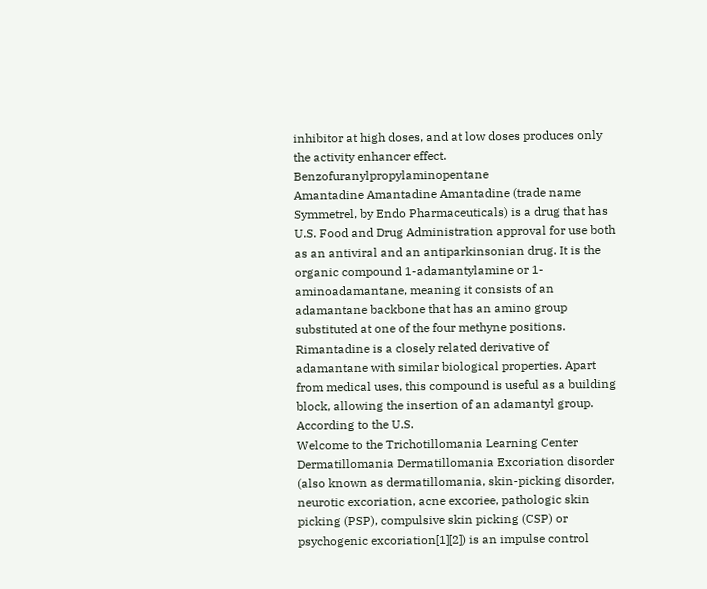inhibitor at high doses, and at low doses produces only the activity enhancer effect. Benzofuranylpropylaminopentane
Amantadine Amantadine Amantadine (trade name Symmetrel, by Endo Pharmaceuticals) is a drug that has U.S. Food and Drug Administration approval for use both as an antiviral and an antiparkinsonian drug. It is the organic compound 1-adamantylamine or 1-aminoadamantane, meaning it consists of an adamantane backbone that has an amino group substituted at one of the four methyne positions. Rimantadine is a closely related derivative of adamantane with similar biological properties. Apart from medical uses, this compound is useful as a building block, allowing the insertion of an adamantyl group. According to the U.S.
Welcome to the Trichotillomania Learning Center
Dermatillomania Dermatillomania Excoriation disorder (also known as dermatillomania, skin-picking disorder, neurotic excoriation, acne excoriee, pathologic skin picking (PSP), compulsive skin picking (CSP) or psychogenic excoriation[1][2]) is an impulse control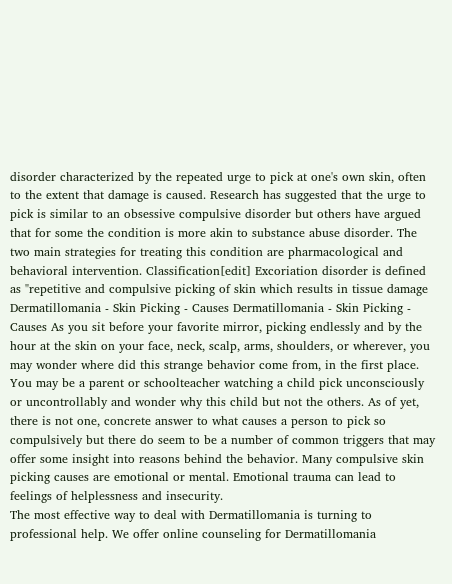disorder characterized by the repeated urge to pick at one's own skin, often to the extent that damage is caused. Research has suggested that the urge to pick is similar to an obsessive compulsive disorder but others have argued that for some the condition is more akin to substance abuse disorder. The two main strategies for treating this condition are pharmacological and behavioral intervention. Classification[edit] Excoriation disorder is defined as "repetitive and compulsive picking of skin which results in tissue damage
Dermatillomania - Skin Picking - Causes Dermatillomania - Skin Picking - Causes As you sit before your favorite mirror, picking endlessly and by the hour at the skin on your face, neck, scalp, arms, shoulders, or wherever, you may wonder where did this strange behavior come from, in the first place. You may be a parent or schoolteacher watching a child pick unconsciously or uncontrollably and wonder why this child but not the others. As of yet, there is not one, concrete answer to what causes a person to pick so compulsively but there do seem to be a number of common triggers that may offer some insight into reasons behind the behavior. Many compulsive skin picking causes are emotional or mental. Emotional trauma can lead to feelings of helplessness and insecurity.
The most effective way to deal with Dermatillomania is turning to professional help. We offer online counseling for Dermatillomania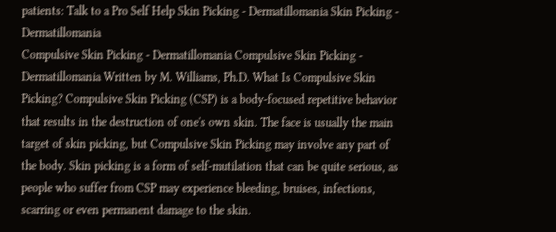patients: Talk to a Pro Self Help Skin Picking - Dermatillomania Skin Picking - Dermatillomania
Compulsive Skin Picking - Dermatillomania Compulsive Skin Picking - Dermatillomania Written by M. Williams, Ph.D. What Is Compulsive Skin Picking? Compulsive Skin Picking (CSP) is a body-focused repetitive behavior that results in the destruction of one's own skin. The face is usually the main target of skin picking, but Compulsive Skin Picking may involve any part of the body. Skin picking is a form of self-mutilation that can be quite serious, as people who suffer from CSP may experience bleeding, bruises, infections, scarring or even permanent damage to the skin.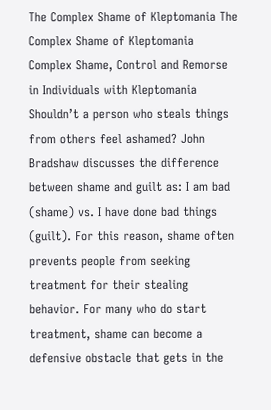The Complex Shame of Kleptomania The Complex Shame of Kleptomania Complex Shame, Control and Remorse in Individuals with Kleptomania Shouldn’t a person who steals things from others feel ashamed? John Bradshaw discusses the difference between shame and guilt as: I am bad (shame) vs. I have done bad things (guilt). For this reason, shame often prevents people from seeking treatment for their stealing behavior. For many who do start treatment, shame can become a defensive obstacle that gets in the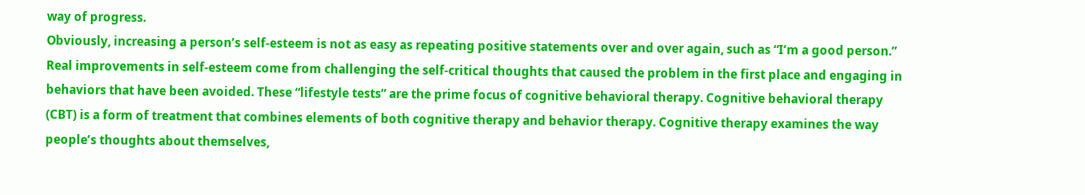way of progress.
Obviously, increasing a person’s self-esteem is not as easy as repeating positive statements over and over again, such as “I’m a good person.” Real improvements in self-esteem come from challenging the self-critical thoughts that caused the problem in the first place and engaging in behaviors that have been avoided. These “lifestyle tests” are the prime focus of cognitive behavioral therapy. Cognitive behavioral therapy (CBT) is a form of treatment that combines elements of both cognitive therapy and behavior therapy. Cognitive therapy examines the way people’s thoughts about themselves,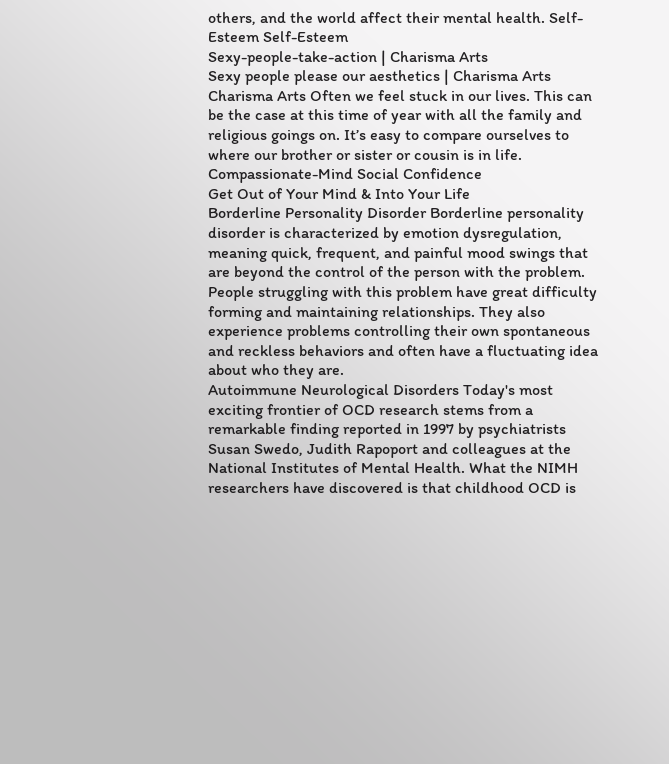others, and the world affect their mental health. Self-Esteem Self-Esteem
Sexy-people-take-action | Charisma Arts
Sexy people please our aesthetics | Charisma Arts
Charisma Arts Often we feel stuck in our lives. This can be the case at this time of year with all the family and religious goings on. It’s easy to compare ourselves to where our brother or sister or cousin is in life.
Compassionate-Mind Social Confidence
Get Out of Your Mind & Into Your Life
Borderline Personality Disorder Borderline personality disorder is characterized by emotion dysregulation, meaning quick, frequent, and painful mood swings that are beyond the control of the person with the problem. People struggling with this problem have great difficulty forming and maintaining relationships. They also experience problems controlling their own spontaneous and reckless behaviors and often have a fluctuating idea about who they are.
Autoimmune Neurological Disorders Today's most exciting frontier of OCD research stems from a remarkable finding reported in 1997 by psychiatrists Susan Swedo, Judith Rapoport and colleagues at the National Institutes of Mental Health. What the NIMH researchers have discovered is that childhood OCD is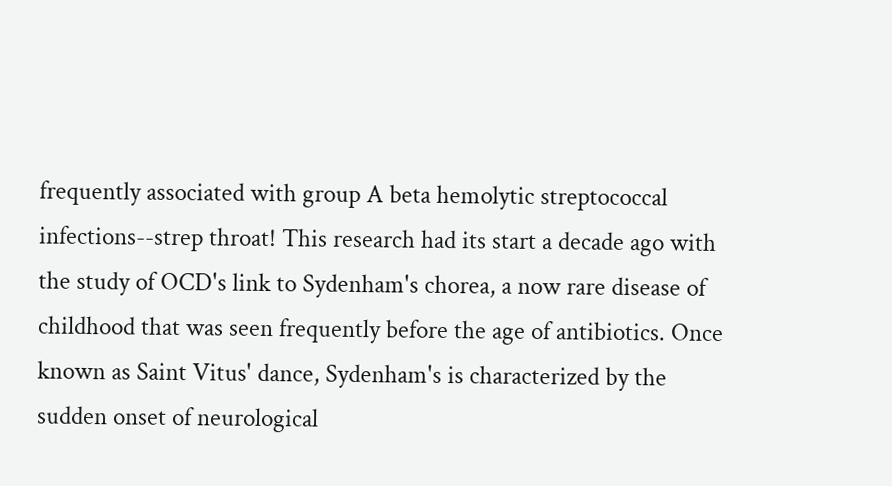frequently associated with group A beta hemolytic streptococcal infections--strep throat! This research had its start a decade ago with the study of OCD's link to Sydenham's chorea, a now rare disease of childhood that was seen frequently before the age of antibiotics. Once known as Saint Vitus' dance, Sydenham's is characterized by the sudden onset of neurological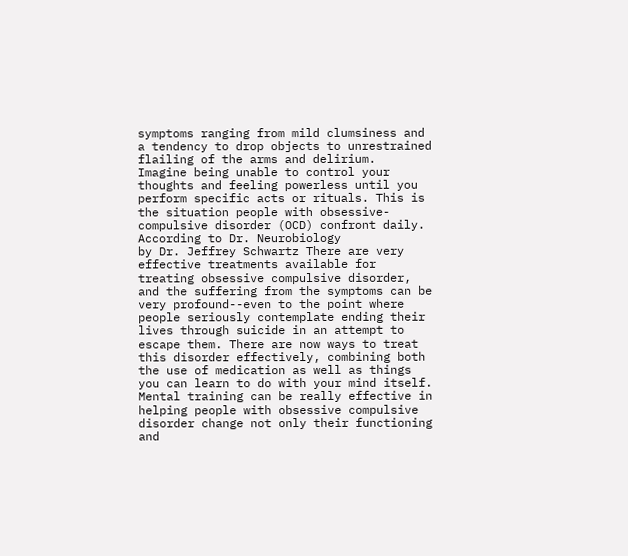symptoms ranging from mild clumsiness and a tendency to drop objects to unrestrained flailing of the arms and delirium.
Imagine being unable to control your thoughts and feeling powerless until you perform specific acts or rituals. This is the situation people with obsessive-compulsive disorder (OCD) confront daily. According to Dr. Neurobiology
by Dr. Jeffrey Schwartz There are very effective treatments available for treating obsessive compulsive disorder, and the suffering from the symptoms can be very profound--even to the point where people seriously contemplate ending their lives through suicide in an attempt to escape them. There are now ways to treat this disorder effectively, combining both the use of medication as well as things you can learn to do with your mind itself. Mental training can be really effective in helping people with obsessive compulsive disorder change not only their functioning and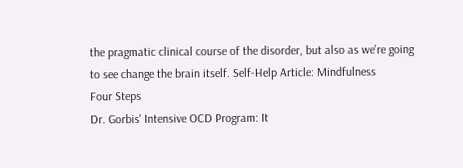the pragmatic clinical course of the disorder, but also as we're going to see change the brain itself. Self-Help Article: Mindfulness
Four Steps
Dr. Gorbis' Intensive OCD Program: It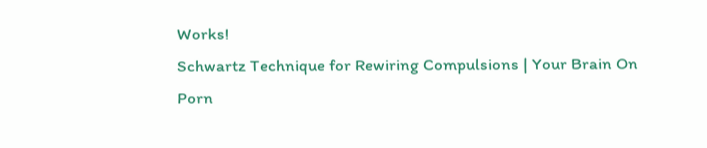Works!
Schwartz Technique for Rewiring Compulsions | Your Brain On Porn